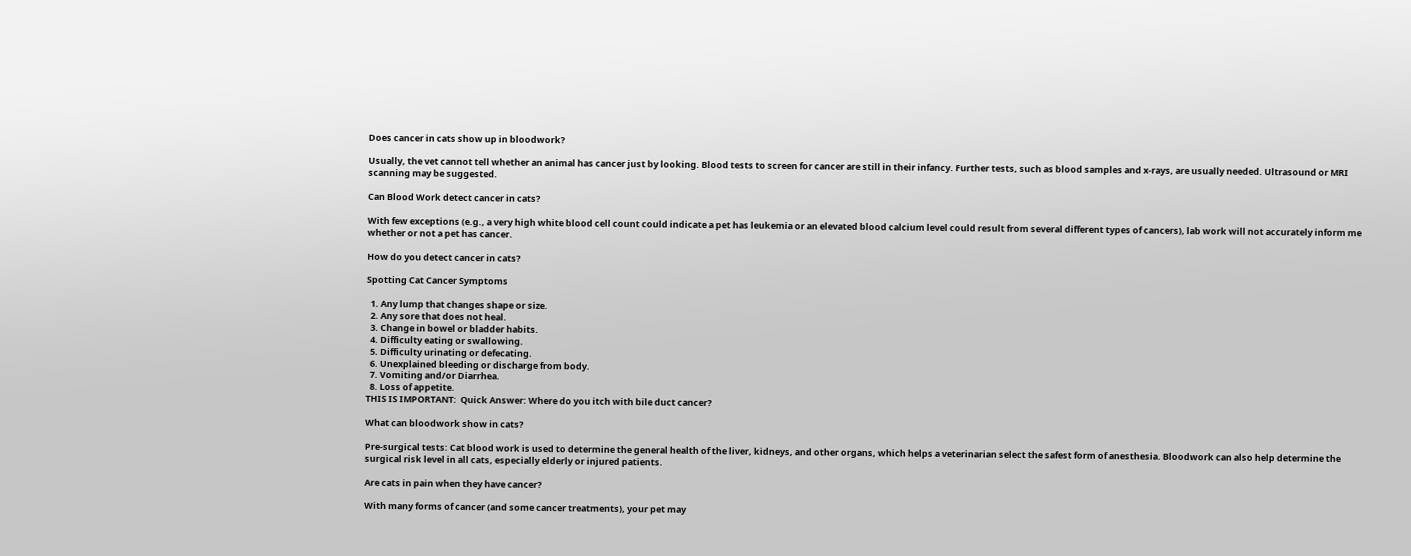Does cancer in cats show up in bloodwork?

Usually, the vet cannot tell whether an animal has cancer just by looking. Blood tests to screen for cancer are still in their infancy. Further tests, such as blood samples and x-rays, are usually needed. Ultrasound or MRI scanning may be suggested.

Can Blood Work detect cancer in cats?

With few exceptions (e.g., a very high white blood cell count could indicate a pet has leukemia or an elevated blood calcium level could result from several different types of cancers), lab work will not accurately inform me whether or not a pet has cancer.

How do you detect cancer in cats?

Spotting Cat Cancer Symptoms

  1. Any lump that changes shape or size.
  2. Any sore that does not heal.
  3. Change in bowel or bladder habits.
  4. Difficulty eating or swallowing.
  5. Difficulty urinating or defecating.
  6. Unexplained bleeding or discharge from body.
  7. Vomiting and/or Diarrhea.
  8. Loss of appetite.
THIS IS IMPORTANT:  Quick Answer: Where do you itch with bile duct cancer?

What can bloodwork show in cats?

Pre-surgical tests: Cat blood work is used to determine the general health of the liver, kidneys, and other organs, which helps a veterinarian select the safest form of anesthesia. Bloodwork can also help determine the surgical risk level in all cats, especially elderly or injured patients.

Are cats in pain when they have cancer?

With many forms of cancer (and some cancer treatments), your pet may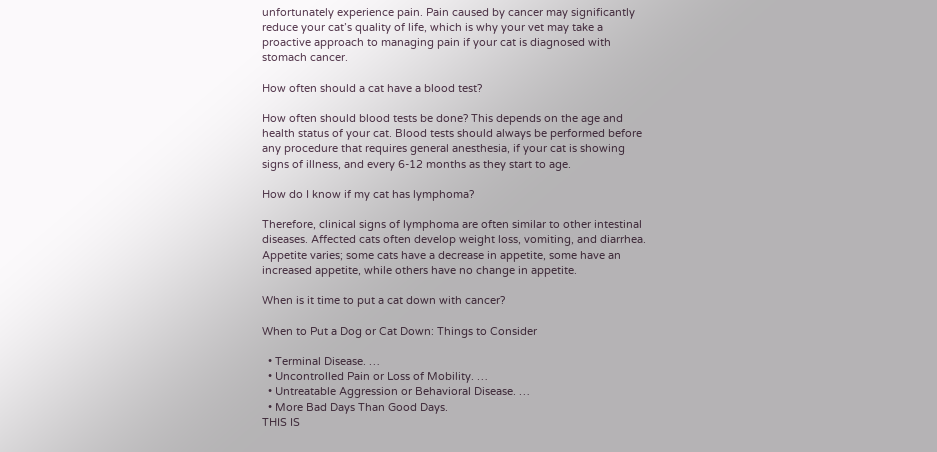unfortunately experience pain. Pain caused by cancer may significantly reduce your cat’s quality of life, which is why your vet may take a proactive approach to managing pain if your cat is diagnosed with stomach cancer.

How often should a cat have a blood test?

How often should blood tests be done? This depends on the age and health status of your cat. Blood tests should always be performed before any procedure that requires general anesthesia, if your cat is showing signs of illness, and every 6-12 months as they start to age.

How do I know if my cat has lymphoma?

Therefore, clinical signs of lymphoma are often similar to other intestinal diseases. Affected cats often develop weight loss, vomiting, and diarrhea. Appetite varies; some cats have a decrease in appetite, some have an increased appetite, while others have no change in appetite.

When is it time to put a cat down with cancer?

When to Put a Dog or Cat Down: Things to Consider

  • Terminal Disease. …
  • Uncontrolled Pain or Loss of Mobility. …
  • Untreatable Aggression or Behavioral Disease. …
  • More Bad Days Than Good Days.
THIS IS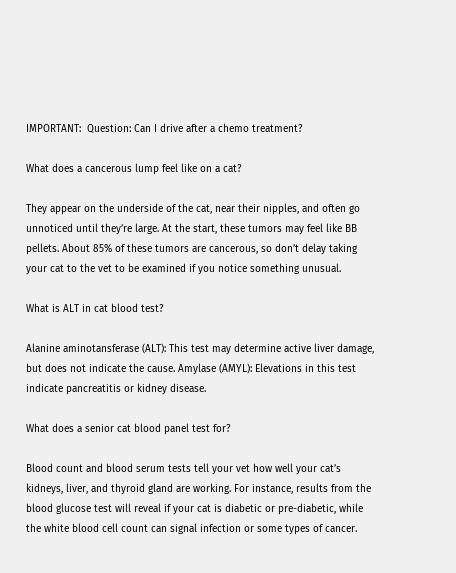IMPORTANT:  Question: Can I drive after a chemo treatment?

What does a cancerous lump feel like on a cat?

They appear on the underside of the cat, near their nipples, and often go unnoticed until they’re large. At the start, these tumors may feel like BB pellets. About 85% of these tumors are cancerous, so don’t delay taking your cat to the vet to be examined if you notice something unusual.

What is ALT in cat blood test?

Alanine aminotansferase (ALT): This test may determine active liver damage, but does not indicate the cause. Amylase (AMYL): Elevations in this test indicate pancreatitis or kidney disease.

What does a senior cat blood panel test for?

Blood count and blood serum tests tell your vet how well your cat’s kidneys, liver, and thyroid gland are working. For instance, results from the blood glucose test will reveal if your cat is diabetic or pre-diabetic, while the white blood cell count can signal infection or some types of cancer.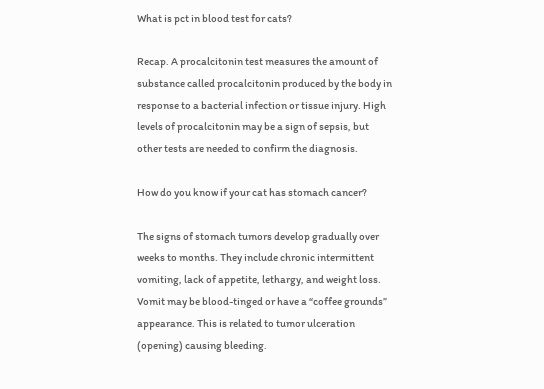What is pct in blood test for cats?

Recap. A procalcitonin test measures the amount of substance called procalcitonin produced by the body in response to a bacterial infection or tissue injury. High levels of procalcitonin may be a sign of sepsis, but other tests are needed to confirm the diagnosis.

How do you know if your cat has stomach cancer?

The signs of stomach tumors develop gradually over weeks to months. They include chronic intermittent vomiting, lack of appetite, lethargy, and weight loss. Vomit may be blood-tinged or have a “coffee grounds” appearance. This is related to tumor ulceration (opening) causing bleeding.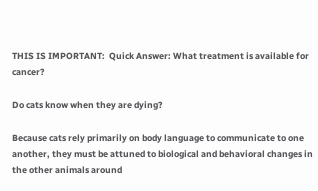THIS IS IMPORTANT:  Quick Answer: What treatment is available for cancer?

Do cats know when they are dying?

Because cats rely primarily on body language to communicate to one another, they must be attuned to biological and behavioral changes in the other animals around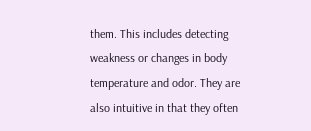them. This includes detecting weakness or changes in body temperature and odor. They are also intuitive in that they often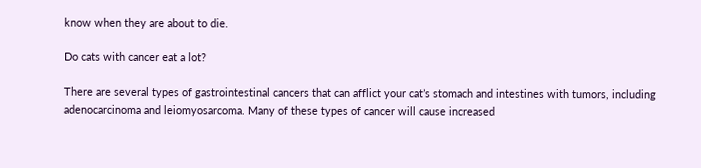know when they are about to die.

Do cats with cancer eat a lot?

There are several types of gastrointestinal cancers that can afflict your cat’s stomach and intestines with tumors, including adenocarcinoma and leiomyosarcoma. Many of these types of cancer will cause increased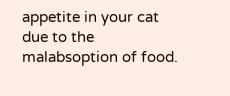appetite in your cat due to the malabsoption of food.